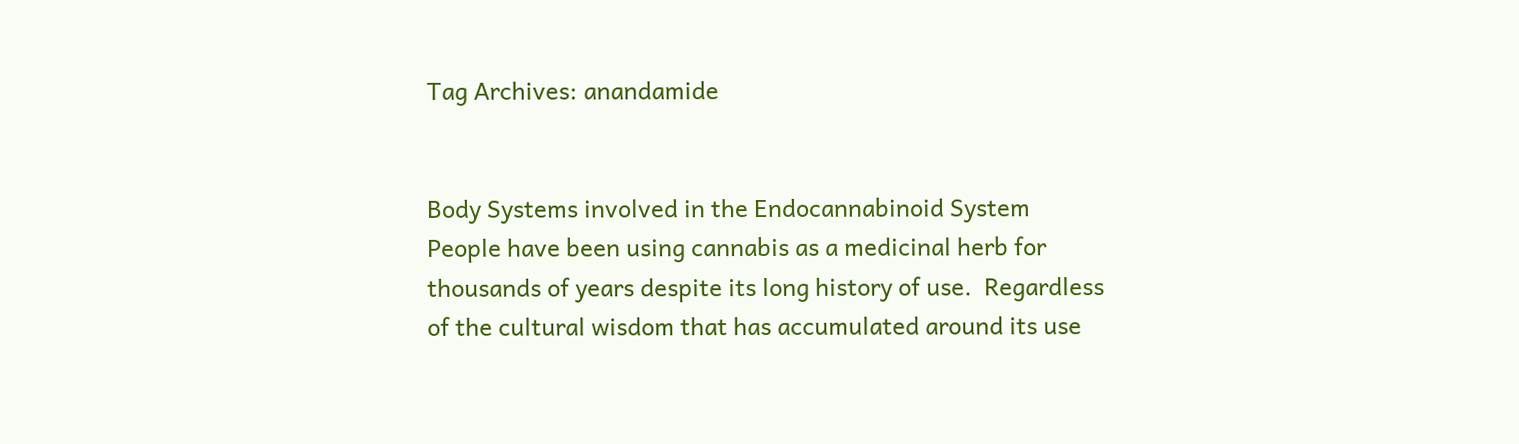Tag Archives: anandamide


Body Systems involved in the Endocannabinoid System People have been using cannabis as a medicinal herb for thousands of years despite its long history of use.  Regardless of the cultural wisdom that has accumulated around its use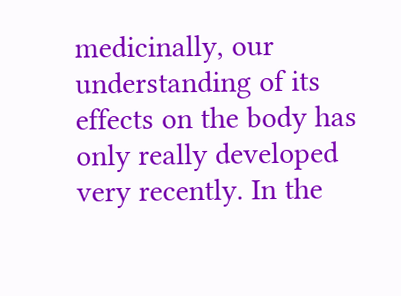medicinally, our understanding of its effects on the body has only really developed very recently. In the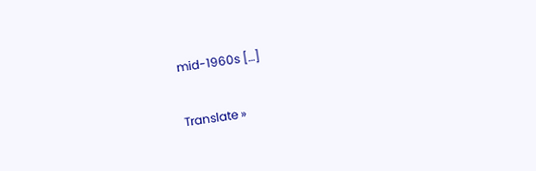mid-1960s […]

Translate »